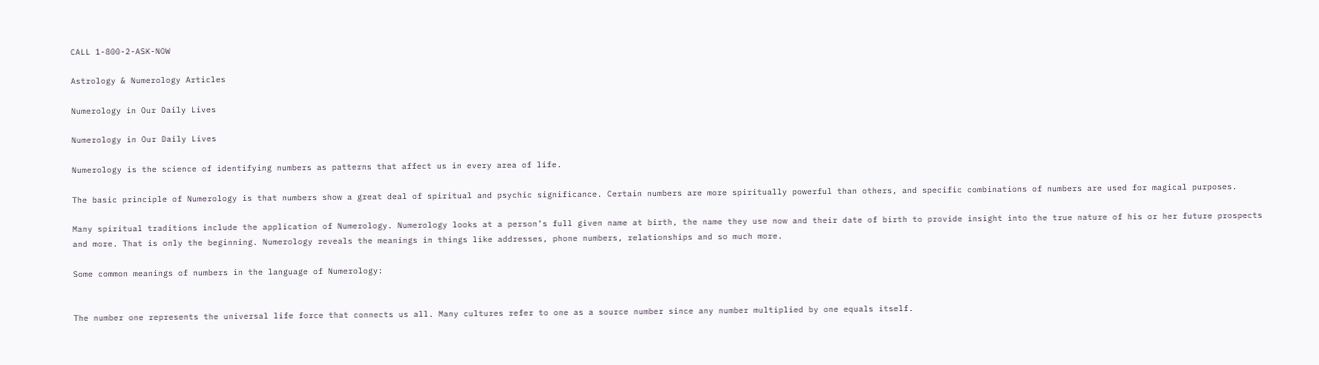CALL 1-800-2-ASK-NOW

Astrology & Numerology Articles

Numerology in Our Daily Lives

Numerology in Our Daily Lives

Numerology is the science of identifying numbers as patterns that affect us in every area of life.

The basic principle of Numerology is that numbers show a great deal of spiritual and psychic significance. Certain numbers are more spiritually powerful than others, and specific combinations of numbers are used for magical purposes.

Many spiritual traditions include the application of Numerology. Numerology looks at a person’s full given name at birth, the name they use now and their date of birth to provide insight into the true nature of his or her future prospects and more. That is only the beginning. Numerology reveals the meanings in things like addresses, phone numbers, relationships and so much more.

Some common meanings of numbers in the language of Numerology:


The number one represents the universal life force that connects us all. Many cultures refer to one as a source number since any number multiplied by one equals itself.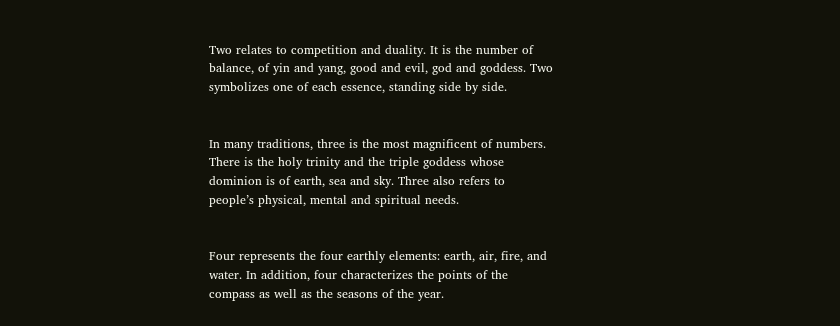Two relates to competition and duality. It is the number of balance, of yin and yang, good and evil, god and goddess. Two symbolizes one of each essence, standing side by side.


In many traditions, three is the most magnificent of numbers. There is the holy trinity and the triple goddess whose dominion is of earth, sea and sky. Three also refers to people’s physical, mental and spiritual needs.


Four represents the four earthly elements: earth, air, fire, and water. In addition, four characterizes the points of the compass as well as the seasons of the year.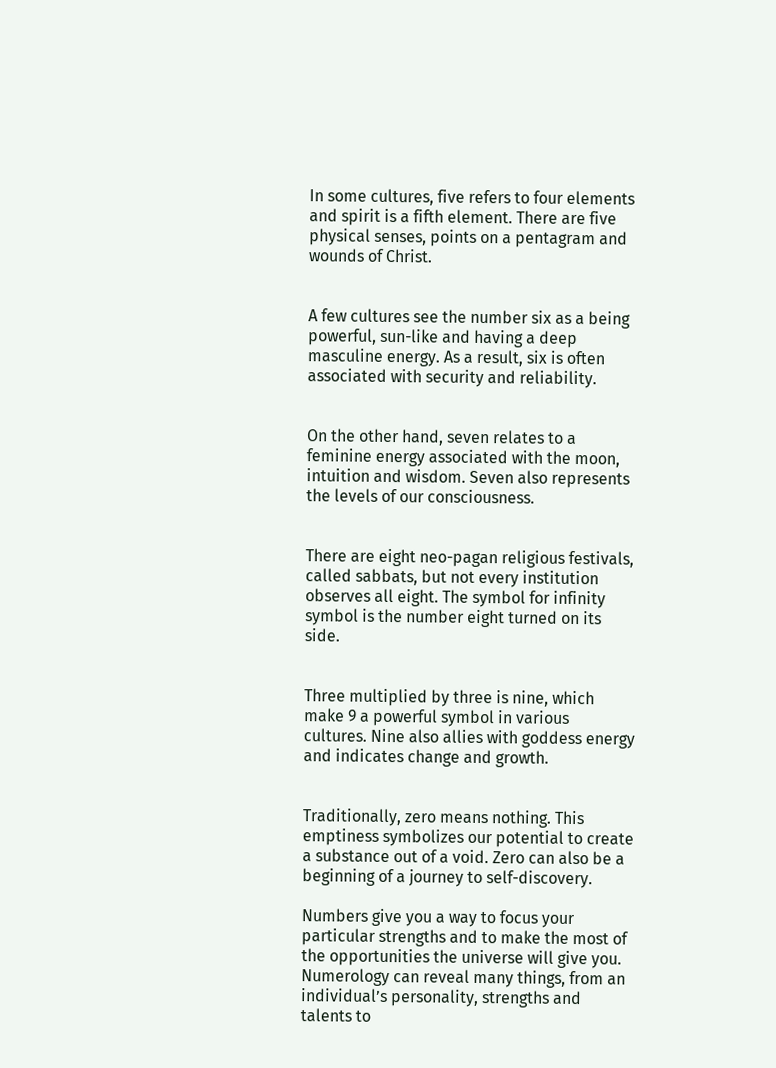In some cultures, five refers to four elements and spirit is a fifth element. There are five physical senses, points on a pentagram and wounds of Christ.


A few cultures see the number six as a being powerful, sun-like and having a deep masculine energy. As a result, six is often associated with security and reliability.


On the other hand, seven relates to a feminine energy associated with the moon, intuition and wisdom. Seven also represents the levels of our consciousness.


There are eight neo-pagan religious festivals, called sabbats, but not every institution observes all eight. The symbol for infinity symbol is the number eight turned on its side.


Three multiplied by three is nine, which make 9 a powerful symbol in various cultures. Nine also allies with goddess energy and indicates change and growth.


Traditionally, zero means nothing. This emptiness symbolizes our potential to create a substance out of a void. Zero can also be a beginning of a journey to self-discovery.

Numbers give you a way to focus your particular strengths and to make the most of the opportunities the universe will give you. Numerology can reveal many things, from an individual’s personality, strengths and talents to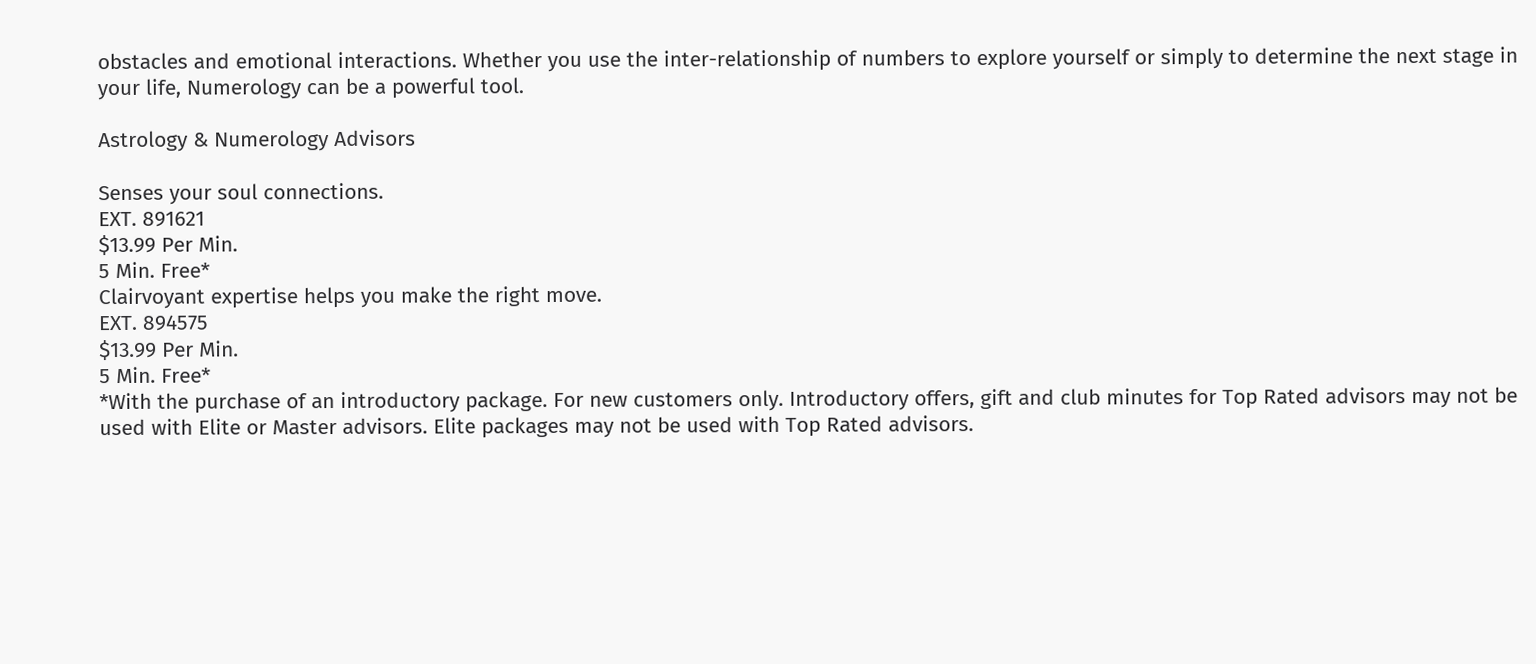obstacles and emotional interactions. Whether you use the inter-relationship of numbers to explore yourself or simply to determine the next stage in your life, Numerology can be a powerful tool.

Astrology & Numerology Advisors

Senses your soul connections.
EXT. 891621
$13.99 Per Min.
5 Min. Free*
Clairvoyant expertise helps you make the right move.
EXT. 894575
$13.99 Per Min.
5 Min. Free*
*With the purchase of an introductory package. For new customers only. Introductory offers, gift and club minutes for Top Rated advisors may not be used with Elite or Master advisors. Elite packages may not be used with Top Rated advisors.